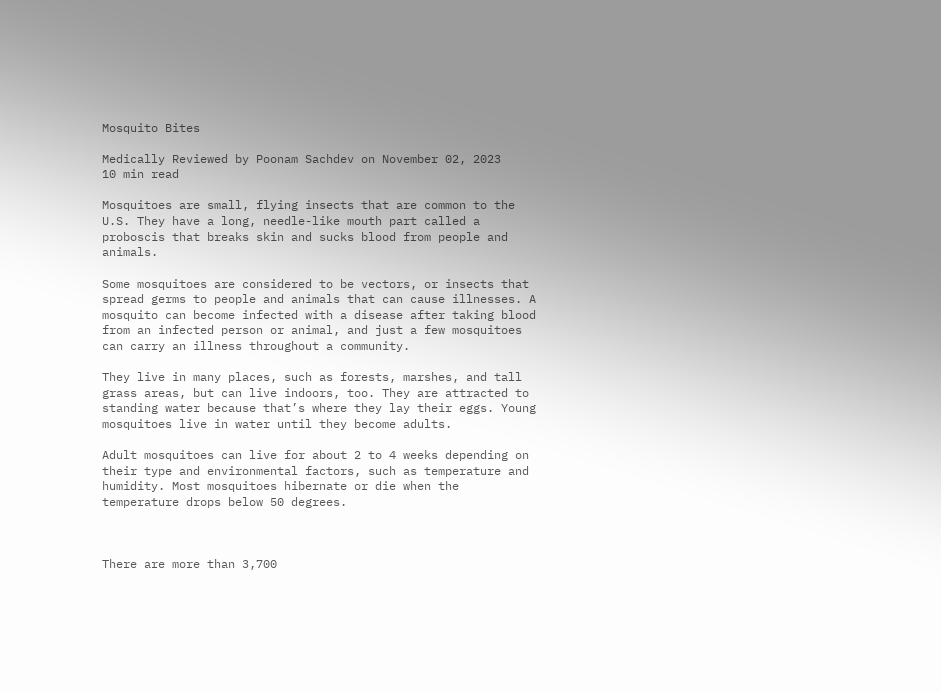Mosquito Bites

Medically Reviewed by Poonam Sachdev on November 02, 2023
10 min read

Mosquitoes are small, flying insects that are common to the U.S. They have a long, needle-like mouth part called a proboscis that breaks skin and sucks blood from people and animals.

Some mosquitoes are considered to be vectors, or insects that spread germs to people and animals that can cause illnesses. A mosquito can become infected with a disease after taking blood from an infected person or animal, and just a few mosquitoes can carry an illness throughout a community.

They live in many places, such as forests, marshes, and tall grass areas, but can live indoors, too. They are attracted to standing water because that’s where they lay their eggs. Young mosquitoes live in water until they become adults.

Adult mosquitoes can live for about 2 to 4 weeks depending on their type and environmental factors, such as temperature and humidity. Most mosquitoes hibernate or die when the temperature drops below 50 degrees.



There are more than 3,700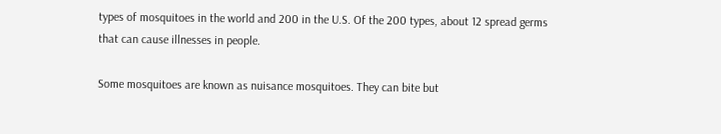types of mosquitoes in the world and 200 in the U.S. Of the 200 types, about 12 spread germs that can cause illnesses in people.

Some mosquitoes are known as nuisance mosquitoes. They can bite but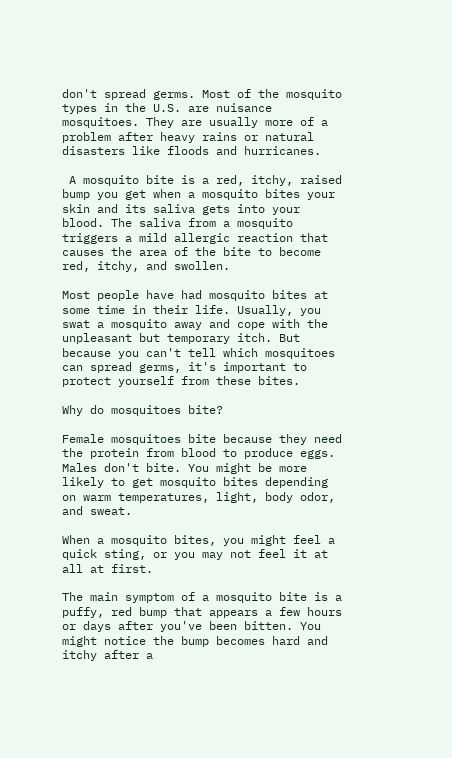don't spread germs. Most of the mosquito types in the U.S. are nuisance mosquitoes. They are usually more of a problem after heavy rains or natural disasters like floods and hurricanes.

 A mosquito bite is a red, itchy, raised bump you get when a mosquito bites your skin and its saliva gets into your blood. The saliva from a mosquito triggers a mild allergic reaction that causes the area of the bite to become red, itchy, and swollen.

Most people have had mosquito bites at some time in their life. Usually, you swat a mosquito away and cope with the unpleasant but temporary itch. But because you can't tell which mosquitoes can spread germs, it's important to protect yourself from these bites.

Why do mosquitoes bite?

Female mosquitoes bite because they need the protein from blood to produce eggs. Males don't bite. You might be more likely to get mosquito bites depending on warm temperatures, light, body odor, and sweat.

When a mosquito bites, you might feel a quick sting, or you may not feel it at all at first.

The main symptom of a mosquito bite is a puffy, red bump that appears a few hours or days after you've been bitten. You might notice the bump becomes hard and itchy after a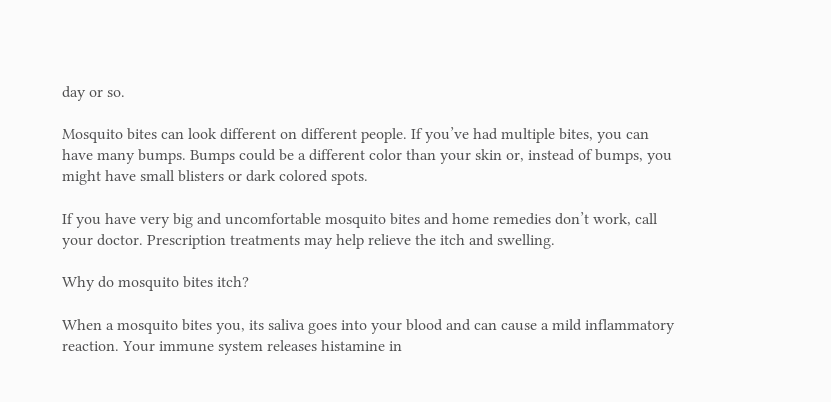day or so.

Mosquito bites can look different on different people. If you’ve had multiple bites, you can have many bumps. Bumps could be a different color than your skin or, instead of bumps, you might have small blisters or dark colored spots.

If you have very big and uncomfortable mosquito bites and home remedies don’t work, call your doctor. Prescription treatments may help relieve the itch and swelling.

Why do mosquito bites itch?

When a mosquito bites you, its saliva goes into your blood and can cause a mild inflammatory reaction. Your immune system releases histamine in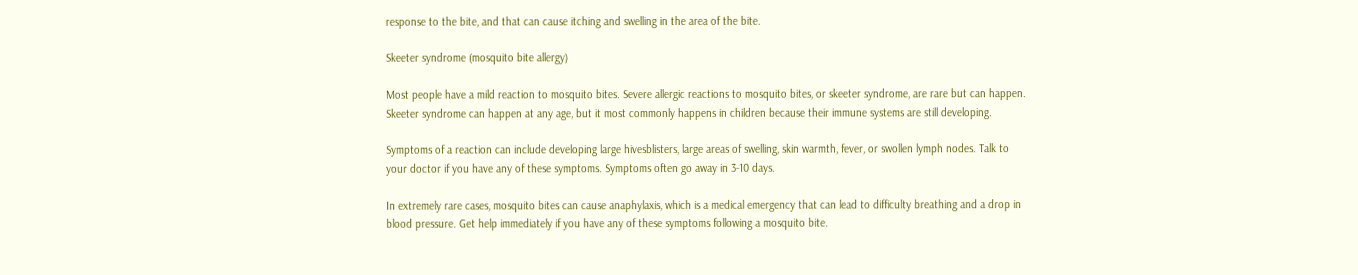response to the bite, and that can cause itching and swelling in the area of the bite.

Skeeter syndrome (mosquito bite allergy)

Most people have a mild reaction to mosquito bites. Severe allergic reactions to mosquito bites, or skeeter syndrome, are rare but can happen. Skeeter syndrome can happen at any age, but it most commonly happens in children because their immune systems are still developing.

Symptoms of a reaction can include developing large hivesblisters, large areas of swelling, skin warmth, fever, or swollen lymph nodes. Talk to your doctor if you have any of these symptoms. Symptoms often go away in 3-10 days.

In extremely rare cases, mosquito bites can cause anaphylaxis, which is a medical emergency that can lead to difficulty breathing and a drop in blood pressure. Get help immediately if you have any of these symptoms following a mosquito bite.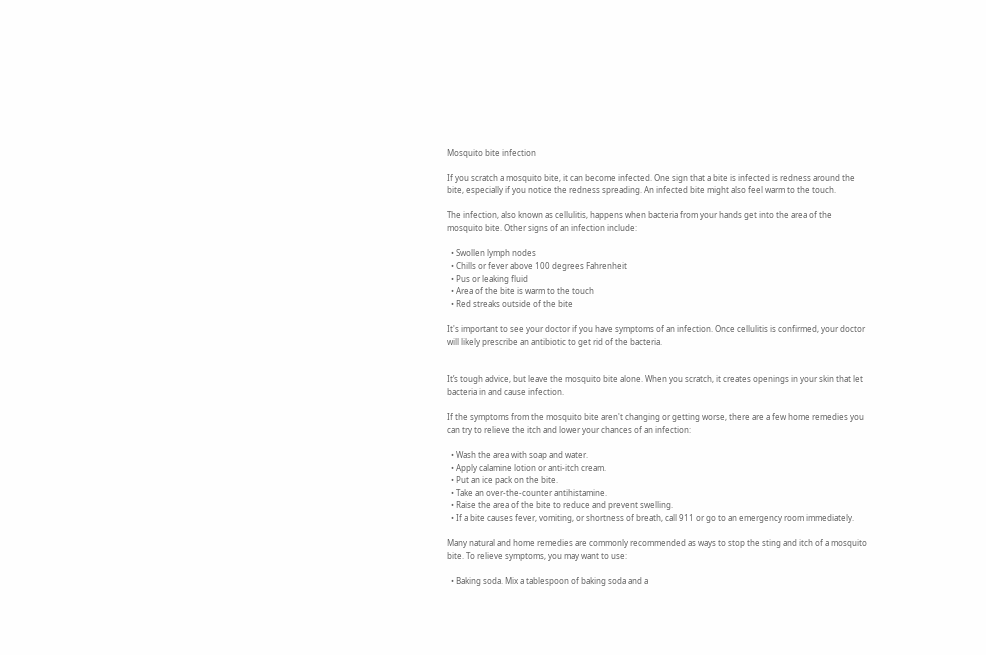Mosquito bite infection

If you scratch a mosquito bite, it can become infected. One sign that a bite is infected is redness around the bite, especially if you notice the redness spreading. An infected bite might also feel warm to the touch.

The infection, also known as cellulitis, happens when bacteria from your hands get into the area of the mosquito bite. Other signs of an infection include:

  • Swollen lymph nodes
  • Chills or fever above 100 degrees Fahrenheit
  • Pus or leaking fluid
  • Area of the bite is warm to the touch
  • Red streaks outside of the bite

It's important to see your doctor if you have symptoms of an infection. Once cellulitis is confirmed, your doctor will likely prescribe an antibiotic to get rid of the bacteria.


It’s tough advice, but leave the mosquito bite alone. When you scratch, it creates openings in your skin that let bacteria in and cause infection.

If the symptoms from the mosquito bite aren't changing or getting worse, there are a few home remedies you can try to relieve the itch and lower your chances of an infection:

  • Wash the area with soap and water.
  • Apply calamine lotion or anti-itch cream.
  • Put an ice pack on the bite.
  • Take an over-the-counter antihistamine.
  • Raise the area of the bite to reduce and prevent swelling.
  • If a bite causes fever, vomiting, or shortness of breath, call 911 or go to an emergency room immediately.

Many natural and home remedies are commonly recommended as ways to stop the sting and itch of a mosquito bite. To relieve symptoms, you may want to use:

  • Baking soda. Mix a tablespoon of baking soda and a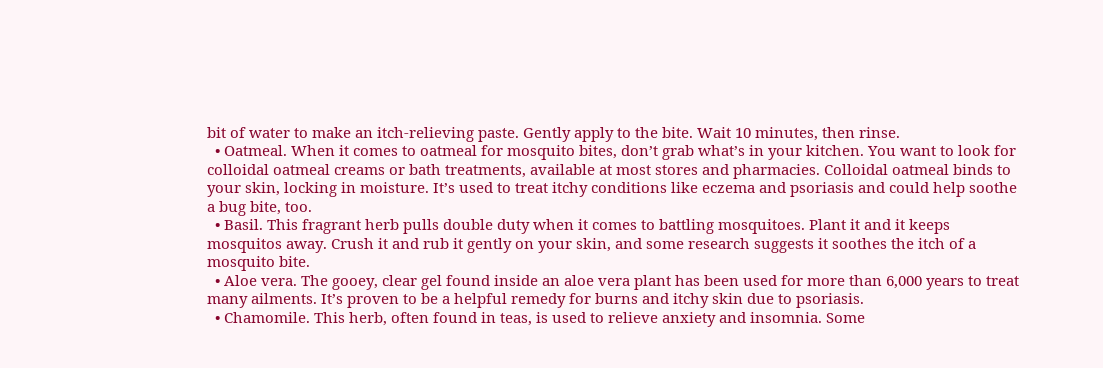bit of water to make an itch-relieving paste. Gently apply to the bite. Wait 10 minutes, then rinse.
  • Oatmeal. When it comes to oatmeal for mosquito bites, don’t grab what’s in your kitchen. You want to look for colloidal oatmeal creams or bath treatments, available at most stores and pharmacies. Colloidal oatmeal binds to your skin, locking in moisture. It’s used to treat itchy conditions like eczema and psoriasis and could help soothe a bug bite, too.
  • Basil. This fragrant herb pulls double duty when it comes to battling mosquitoes. Plant it and it keeps mosquitos away. Crush it and rub it gently on your skin, and some research suggests it soothes the itch of a mosquito bite.
  • Aloe vera. The gooey, clear gel found inside an aloe vera plant has been used for more than 6,000 years to treat many ailments. It’s proven to be a helpful remedy for burns and itchy skin due to psoriasis.
  • Chamomile. This herb, often found in teas, is used to relieve anxiety and insomnia. Some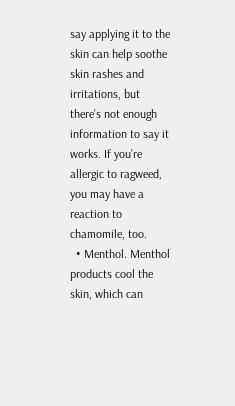say applying it to the skin can help soothe skin rashes and irritations, but there’s not enough information to say it works. If you’re allergic to ragweed, you may have a reaction to chamomile, too.
  • Menthol. Menthol products cool the skin, which can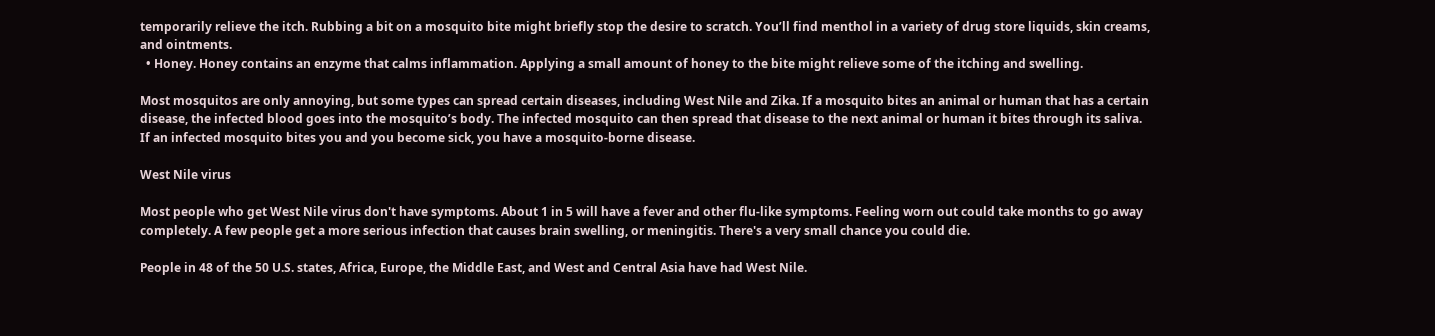temporarily relieve the itch. Rubbing a bit on a mosquito bite might briefly stop the desire to scratch. You’ll find menthol in a variety of drug store liquids, skin creams, and ointments.
  • Honey. Honey contains an enzyme that calms inflammation. Applying a small amount of honey to the bite might relieve some of the itching and swelling.

Most mosquitos are only annoying, but some types can spread certain diseases, including West Nile and Zika. If a mosquito bites an animal or human that has a certain disease, the infected blood goes into the mosquito’s body. The infected mosquito can then spread that disease to the next animal or human it bites through its saliva. If an infected mosquito bites you and you become sick, you have a mosquito-borne disease.

West Nile virus

Most people who get West Nile virus don't have symptoms. About 1 in 5 will have a fever and other flu-like symptoms. Feeling worn out could take months to go away completely. A few people get a more serious infection that causes brain swelling, or meningitis. There's a very small chance you could die.

People in 48 of the 50 U.S. states, Africa, Europe, the Middle East, and West and Central Asia have had West Nile.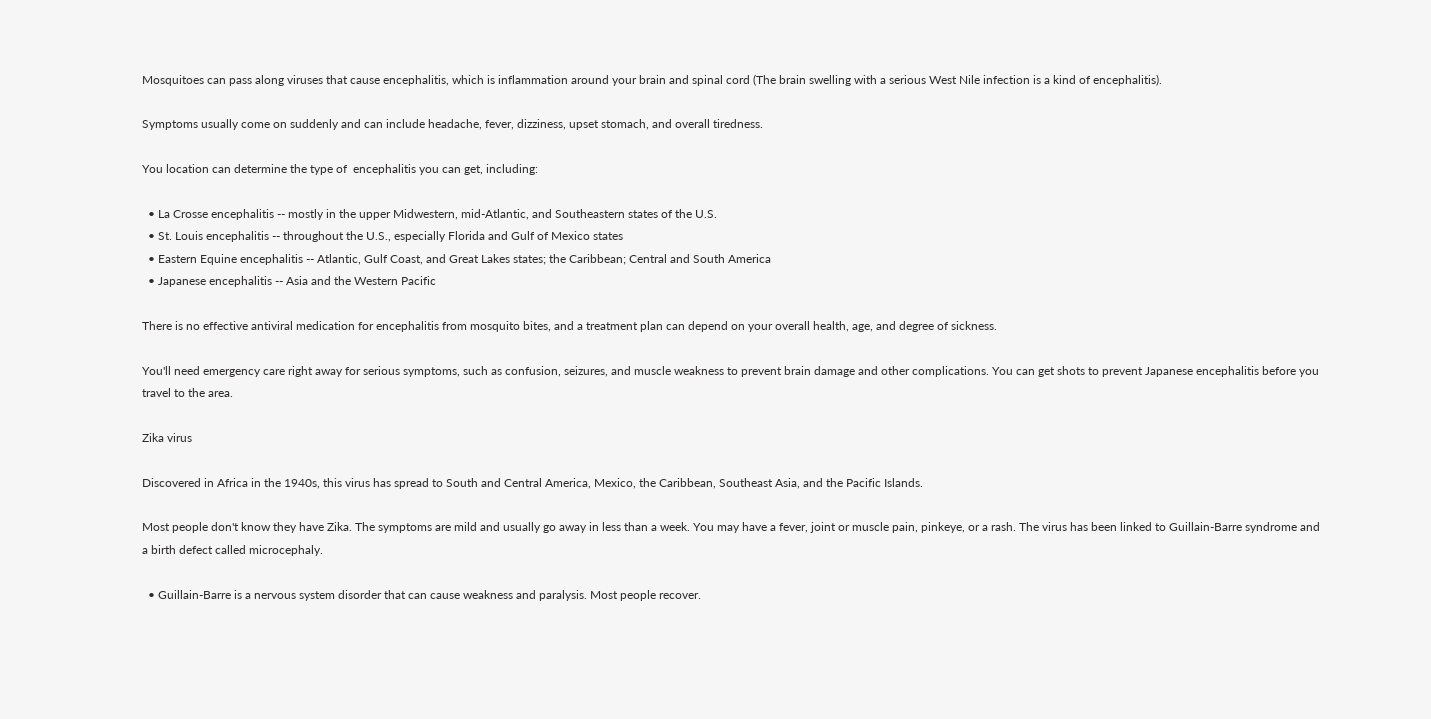Mosquitoes can pass along viruses that cause encephalitis, which is inflammation around your brain and spinal cord (The brain swelling with a serious West Nile infection is a kind of encephalitis).

Symptoms usually come on suddenly and can include headache, fever, dizziness, upset stomach, and overall tiredness.

You location can determine the type of  encephalitis you can get, including:

  • La Crosse encephalitis -- mostly in the upper Midwestern, mid-Atlantic, and Southeastern states of the U.S.
  • St. Louis encephalitis -- throughout the U.S., especially Florida and Gulf of Mexico states
  • Eastern Equine encephalitis -- Atlantic, Gulf Coast, and Great Lakes states; the Caribbean; Central and South America
  • Japanese encephalitis -- Asia and the Western Pacific

There is no effective antiviral medication for encephalitis from mosquito bites, and a treatment plan can depend on your overall health, age, and degree of sickness.

You'll need emergency care right away for serious symptoms, such as confusion, seizures, and muscle weakness to prevent brain damage and other complications. You can get shots to prevent Japanese encephalitis before you travel to the area.

Zika virus

Discovered in Africa in the 1940s, this virus has spread to South and Central America, Mexico, the Caribbean, Southeast Asia, and the Pacific Islands.

Most people don't know they have Zika. The symptoms are mild and usually go away in less than a week. You may have a fever, joint or muscle pain, pinkeye, or a rash. The virus has been linked to Guillain-Barre syndrome and a birth defect called microcephaly.

  • Guillain-Barre is a nervous system disorder that can cause weakness and paralysis. Most people recover.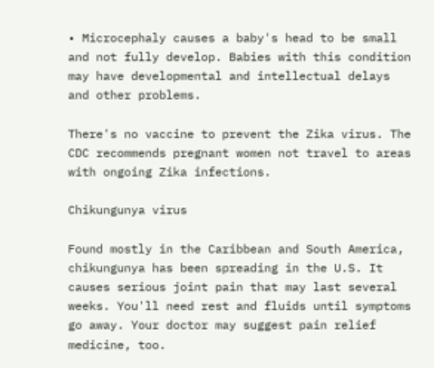• Microcephaly causes a baby's head to be small and not fully develop. Babies with this condition may have developmental and intellectual delays and other problems.

There's no vaccine to prevent the Zika virus. The CDC recommends pregnant women not travel to areas with ongoing Zika infections.

Chikungunya virus

Found mostly in the Caribbean and South America, chikungunya has been spreading in the U.S. It causes serious joint pain that may last several weeks. You'll need rest and fluids until symptoms go away. Your doctor may suggest pain relief medicine, too.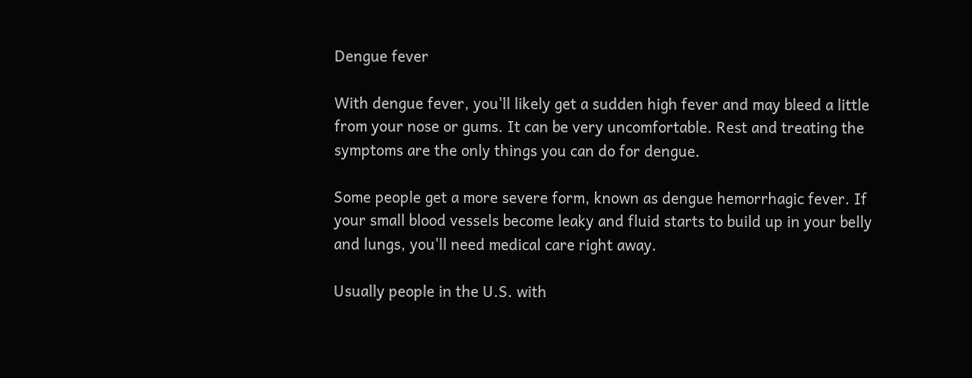Dengue fever

With dengue fever, you'll likely get a sudden high fever and may bleed a little from your nose or gums. It can be very uncomfortable. Rest and treating the symptoms are the only things you can do for dengue.

Some people get a more severe form, known as dengue hemorrhagic fever. If your small blood vessels become leaky and fluid starts to build up in your belly and lungs, you'll need medical care right away.

Usually people in the U.S. with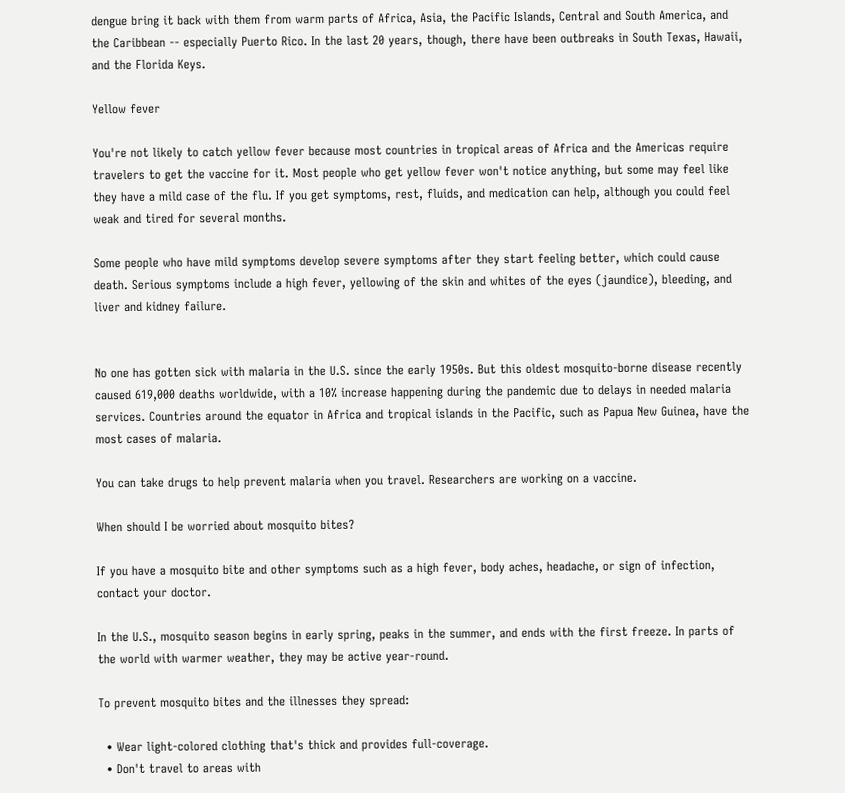dengue bring it back with them from warm parts of Africa, Asia, the Pacific Islands, Central and South America, and the Caribbean -- especially Puerto Rico. In the last 20 years, though, there have been outbreaks in South Texas, Hawaii, and the Florida Keys.

Yellow fever

You're not likely to catch yellow fever because most countries in tropical areas of Africa and the Americas require travelers to get the vaccine for it. Most people who get yellow fever won't notice anything, but some may feel like they have a mild case of the flu. If you get symptoms, rest, fluids, and medication can help, although you could feel weak and tired for several months.

Some people who have mild symptoms develop severe symptoms after they start feeling better, which could cause death. Serious symptoms include a high fever, yellowing of the skin and whites of the eyes (jaundice), bleeding, and liver and kidney failure.


No one has gotten sick with malaria in the U.S. since the early 1950s. But this oldest mosquito-borne disease recently caused 619,000 deaths worldwide, with a 10% increase happening during the pandemic due to delays in needed malaria services. Countries around the equator in Africa and tropical islands in the Pacific, such as Papua New Guinea, have the most cases of malaria.

You can take drugs to help prevent malaria when you travel. Researchers are working on a vaccine.

When should I be worried about mosquito bites?

If you have a mosquito bite and other symptoms such as a high fever, body aches, headache, or sign of infection, contact your doctor.

In the U.S., mosquito season begins in early spring, peaks in the summer, and ends with the first freeze. In parts of the world with warmer weather, they may be active year-round.

To prevent mosquito bites and the illnesses they spread:

  • Wear light-colored clothing that's thick and provides full-coverage.
  • Don't travel to areas with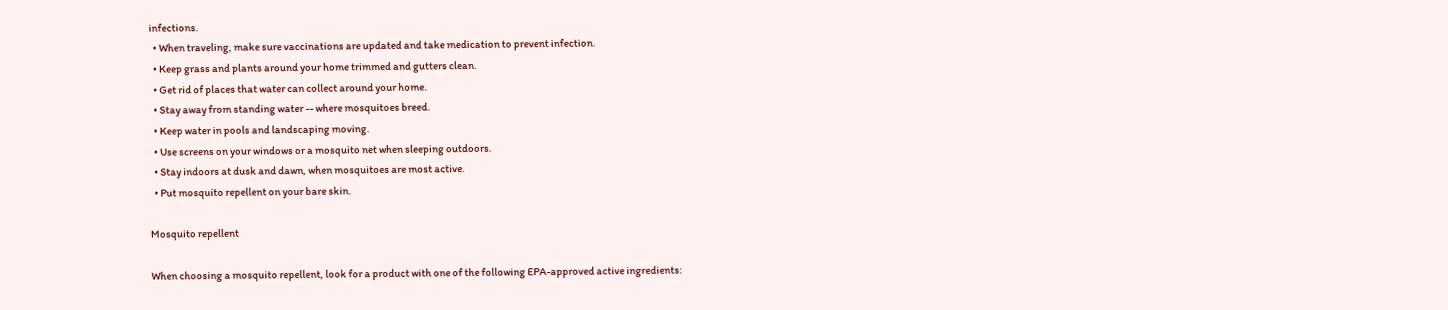infections.
  • When traveling, make sure vaccinations are updated and take medication to prevent infection.
  • Keep grass and plants around your home trimmed and gutters clean.
  • Get rid of places that water can collect around your home.
  • Stay away from standing water -- where mosquitoes breed.
  • Keep water in pools and landscaping moving.
  • Use screens on your windows or a mosquito net when sleeping outdoors.
  • Stay indoors at dusk and dawn, when mosquitoes are most active.
  • Put mosquito repellent on your bare skin.

Mosquito repellent

When choosing a mosquito repellent, look for a product with one of the following EPA-approved active ingredients: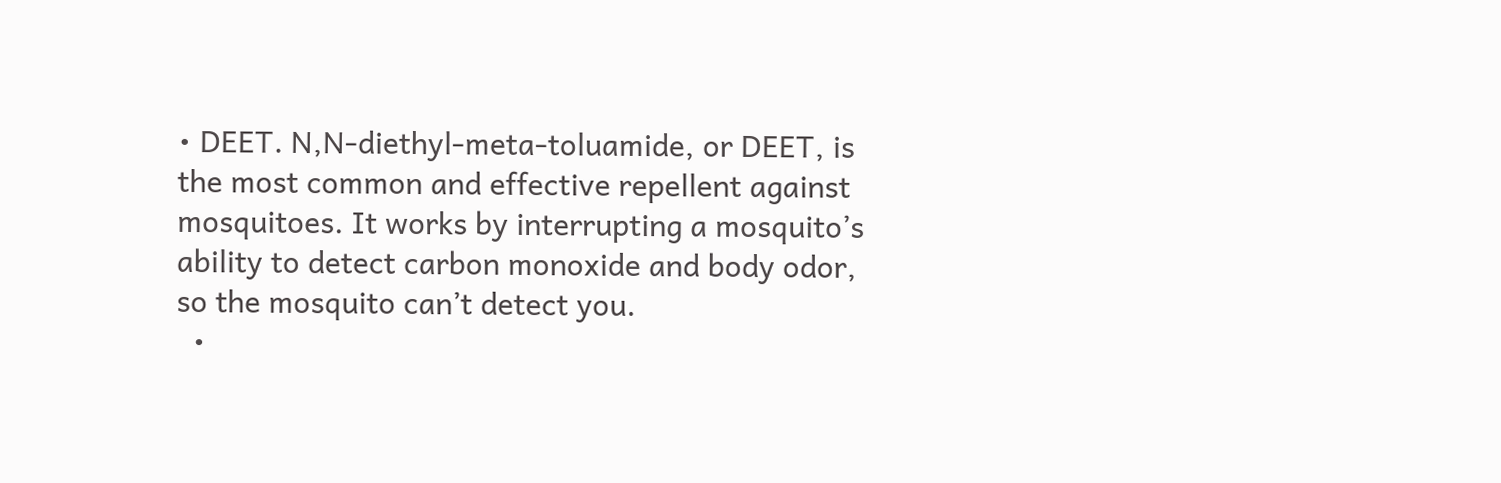• DEET. N,N-diethyl-meta-toluamide, or DEET, is the most common and effective repellent against mosquitoes. It works by interrupting a mosquito’s ability to detect carbon monoxide and body odor, so the mosquito can’t detect you.
  •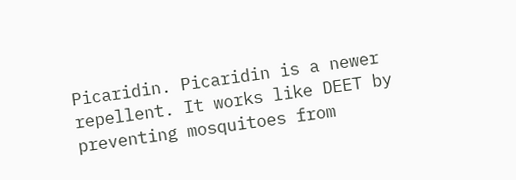Picaridin. Picaridin is a newer repellent. It works like DEET by preventing mosquitoes from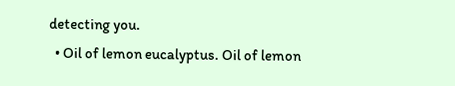detecting you.
  • Oil of lemon eucalyptus. Oil of lemon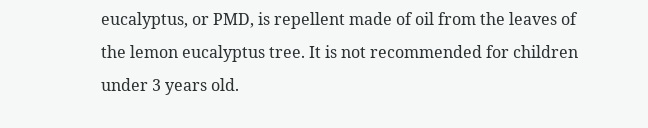eucalyptus, or PMD, is repellent made of oil from the leaves of the lemon eucalyptus tree. It is not recommended for children under 3 years old.